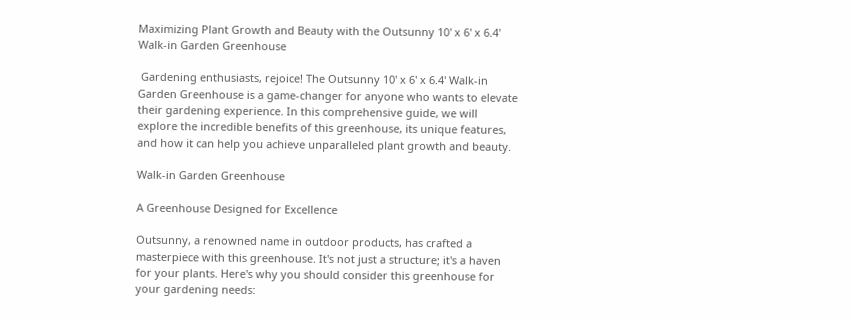Maximizing Plant Growth and Beauty with the Outsunny 10' x 6' x 6.4' Walk-in Garden Greenhouse

 Gardening enthusiasts, rejoice! The Outsunny 10' x 6' x 6.4' Walk-in Garden Greenhouse is a game-changer for anyone who wants to elevate their gardening experience. In this comprehensive guide, we will explore the incredible benefits of this greenhouse, its unique features, and how it can help you achieve unparalleled plant growth and beauty.

Walk-in Garden Greenhouse

A Greenhouse Designed for Excellence

Outsunny, a renowned name in outdoor products, has crafted a masterpiece with this greenhouse. It's not just a structure; it's a haven for your plants. Here's why you should consider this greenhouse for your gardening needs: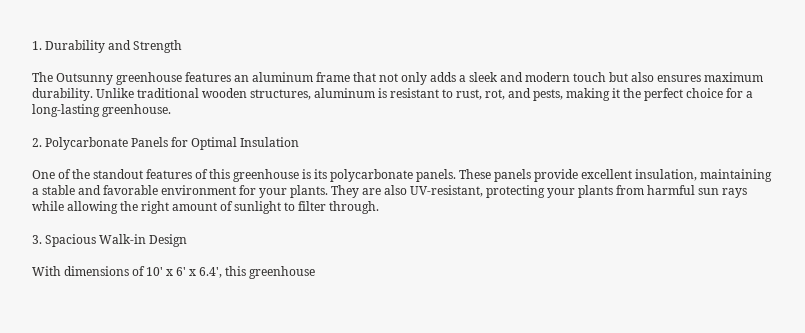1. Durability and Strength

The Outsunny greenhouse features an aluminum frame that not only adds a sleek and modern touch but also ensures maximum durability. Unlike traditional wooden structures, aluminum is resistant to rust, rot, and pests, making it the perfect choice for a long-lasting greenhouse.

2. Polycarbonate Panels for Optimal Insulation

One of the standout features of this greenhouse is its polycarbonate panels. These panels provide excellent insulation, maintaining a stable and favorable environment for your plants. They are also UV-resistant, protecting your plants from harmful sun rays while allowing the right amount of sunlight to filter through.

3. Spacious Walk-in Design

With dimensions of 10' x 6' x 6.4', this greenhouse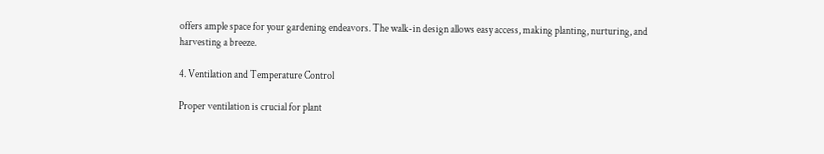offers ample space for your gardening endeavors. The walk-in design allows easy access, making planting, nurturing, and harvesting a breeze.

4. Ventilation and Temperature Control

Proper ventilation is crucial for plant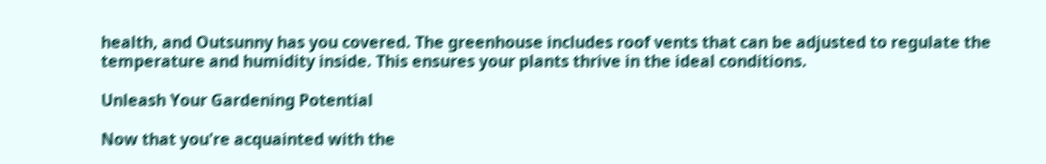health, and Outsunny has you covered. The greenhouse includes roof vents that can be adjusted to regulate the temperature and humidity inside. This ensures your plants thrive in the ideal conditions.

Unleash Your Gardening Potential

Now that you're acquainted with the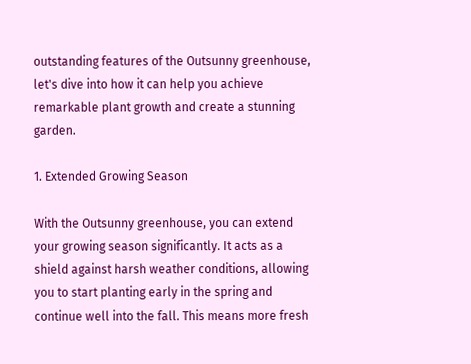outstanding features of the Outsunny greenhouse, let's dive into how it can help you achieve remarkable plant growth and create a stunning garden.

1. Extended Growing Season

With the Outsunny greenhouse, you can extend your growing season significantly. It acts as a shield against harsh weather conditions, allowing you to start planting early in the spring and continue well into the fall. This means more fresh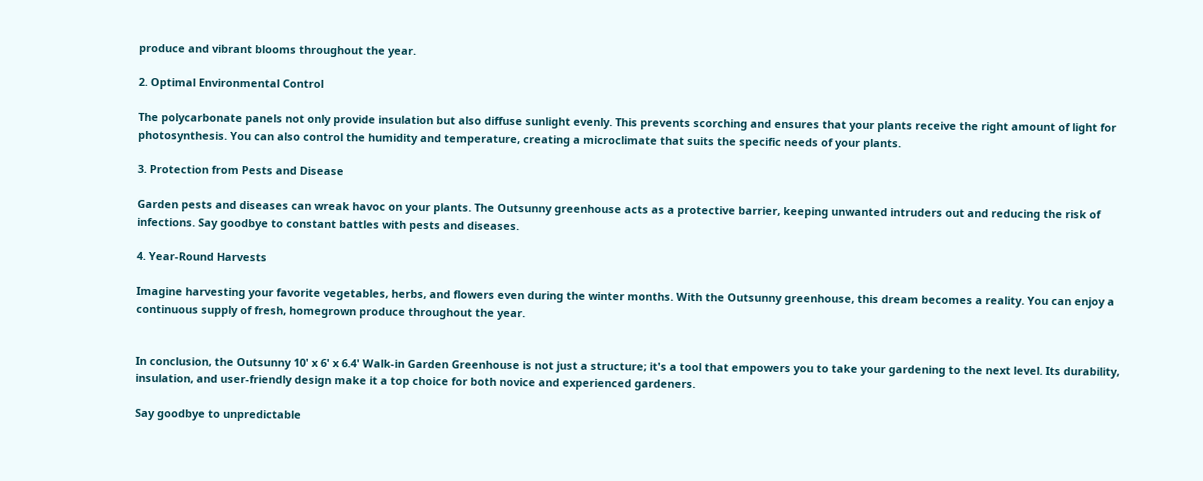produce and vibrant blooms throughout the year.

2. Optimal Environmental Control

The polycarbonate panels not only provide insulation but also diffuse sunlight evenly. This prevents scorching and ensures that your plants receive the right amount of light for photosynthesis. You can also control the humidity and temperature, creating a microclimate that suits the specific needs of your plants.

3. Protection from Pests and Disease

Garden pests and diseases can wreak havoc on your plants. The Outsunny greenhouse acts as a protective barrier, keeping unwanted intruders out and reducing the risk of infections. Say goodbye to constant battles with pests and diseases.

4. Year-Round Harvests

Imagine harvesting your favorite vegetables, herbs, and flowers even during the winter months. With the Outsunny greenhouse, this dream becomes a reality. You can enjoy a continuous supply of fresh, homegrown produce throughout the year.


In conclusion, the Outsunny 10' x 6' x 6.4' Walk-in Garden Greenhouse is not just a structure; it's a tool that empowers you to take your gardening to the next level. Its durability, insulation, and user-friendly design make it a top choice for both novice and experienced gardeners.

Say goodbye to unpredictable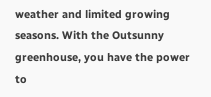weather and limited growing seasons. With the Outsunny greenhouse, you have the power to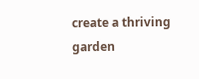create a thriving garden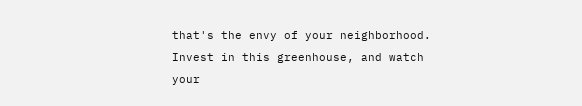that's the envy of your neighborhood. Invest in this greenhouse, and watch your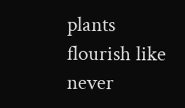plants flourish like never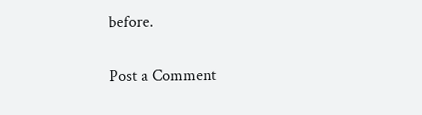before.

Post a Comment